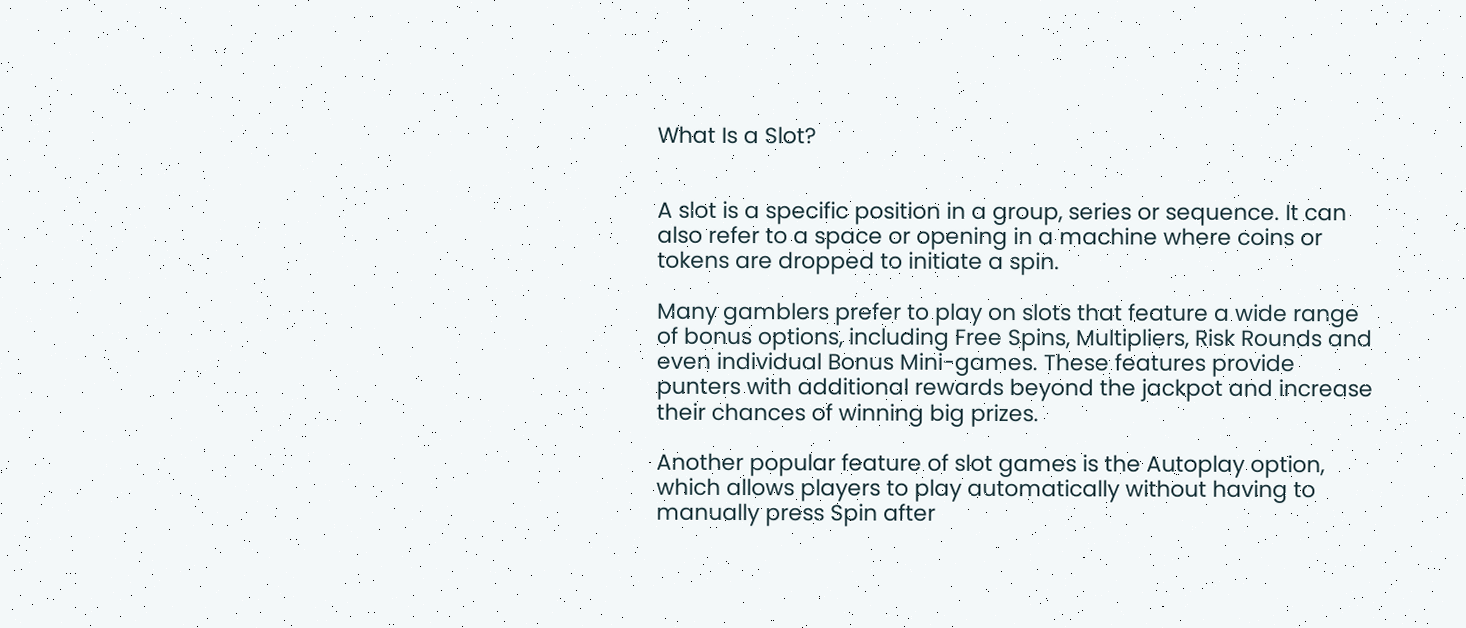What Is a Slot?


A slot is a specific position in a group, series or sequence. It can also refer to a space or opening in a machine where coins or tokens are dropped to initiate a spin.

Many gamblers prefer to play on slots that feature a wide range of bonus options, including Free Spins, Multipliers, Risk Rounds and even individual Bonus Mini-games. These features provide punters with additional rewards beyond the jackpot and increase their chances of winning big prizes.

Another popular feature of slot games is the Autoplay option, which allows players to play automatically without having to manually press Spin after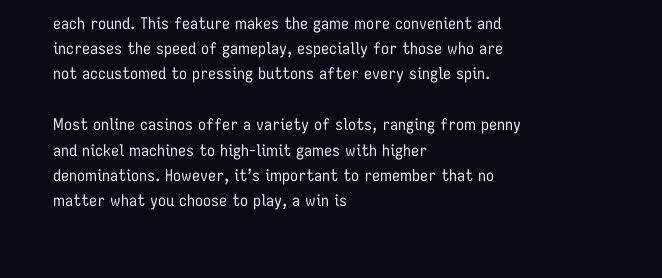each round. This feature makes the game more convenient and increases the speed of gameplay, especially for those who are not accustomed to pressing buttons after every single spin.

Most online casinos offer a variety of slots, ranging from penny and nickel machines to high-limit games with higher denominations. However, it’s important to remember that no matter what you choose to play, a win is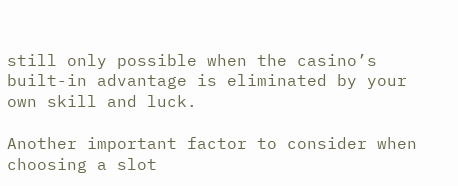still only possible when the casino’s built-in advantage is eliminated by your own skill and luck.

Another important factor to consider when choosing a slot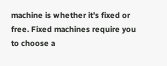machine is whether it’s fixed or free. Fixed machines require you to choose a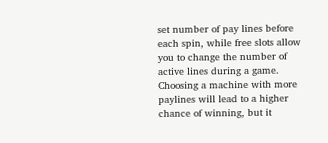set number of pay lines before each spin, while free slots allow you to change the number of active lines during a game. Choosing a machine with more paylines will lead to a higher chance of winning, but it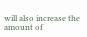will also increase the amount of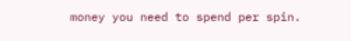money you need to spend per spin.